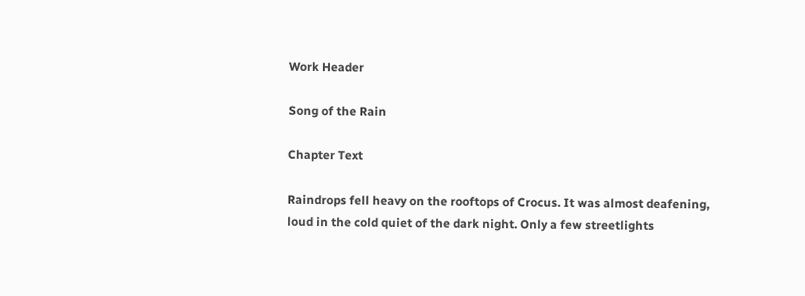Work Header

Song of the Rain

Chapter Text

Raindrops fell heavy on the rooftops of Crocus. It was almost deafening, loud in the cold quiet of the dark night. Only a few streetlights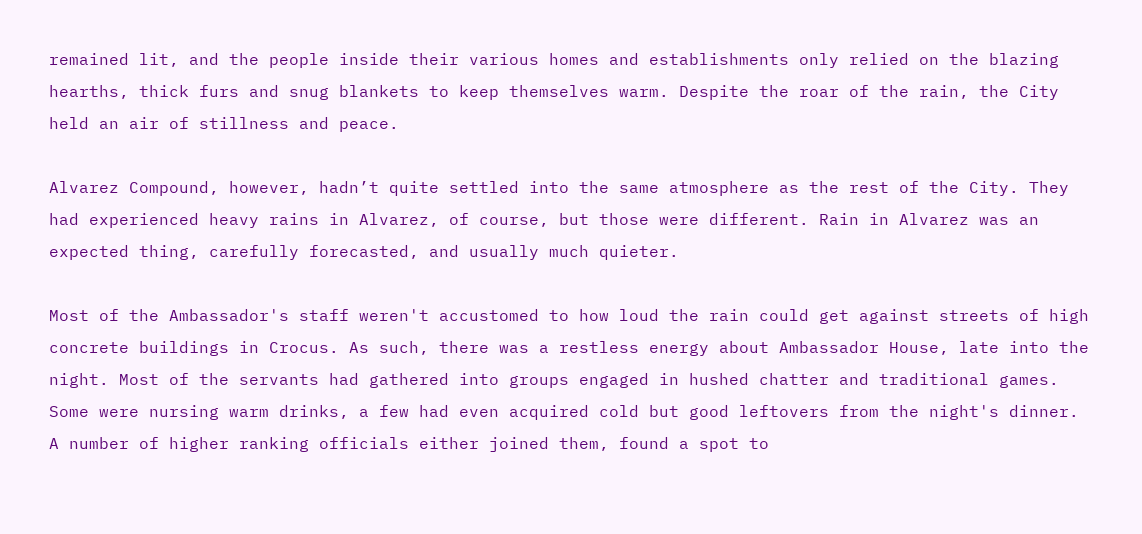remained lit, and the people inside their various homes and establishments only relied on the blazing hearths, thick furs and snug blankets to keep themselves warm. Despite the roar of the rain, the City held an air of stillness and peace.

Alvarez Compound, however, hadn’t quite settled into the same atmosphere as the rest of the City. They had experienced heavy rains in Alvarez, of course, but those were different. Rain in Alvarez was an expected thing, carefully forecasted, and usually much quieter.

Most of the Ambassador's staff weren't accustomed to how loud the rain could get against streets of high concrete buildings in Crocus. As such, there was a restless energy about Ambassador House, late into the night. Most of the servants had gathered into groups engaged in hushed chatter and traditional games. Some were nursing warm drinks, a few had even acquired cold but good leftovers from the night's dinner. A number of higher ranking officials either joined them, found a spot to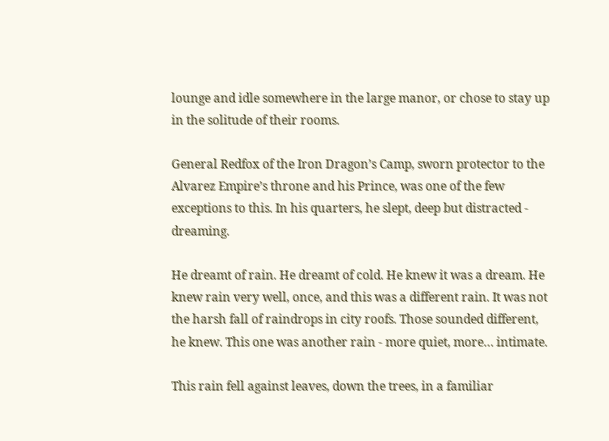lounge and idle somewhere in the large manor, or chose to stay up in the solitude of their rooms.

General Redfox of the Iron Dragon’s Camp, sworn protector to the Alvarez Empire’s throne and his Prince, was one of the few exceptions to this. In his quarters, he slept, deep but distracted - dreaming.

He dreamt of rain. He dreamt of cold. He knew it was a dream. He knew rain very well, once, and this was a different rain. It was not the harsh fall of raindrops in city roofs. Those sounded different, he knew. This one was another rain - more quiet, more… intimate.

This rain fell against leaves, down the trees, in a familiar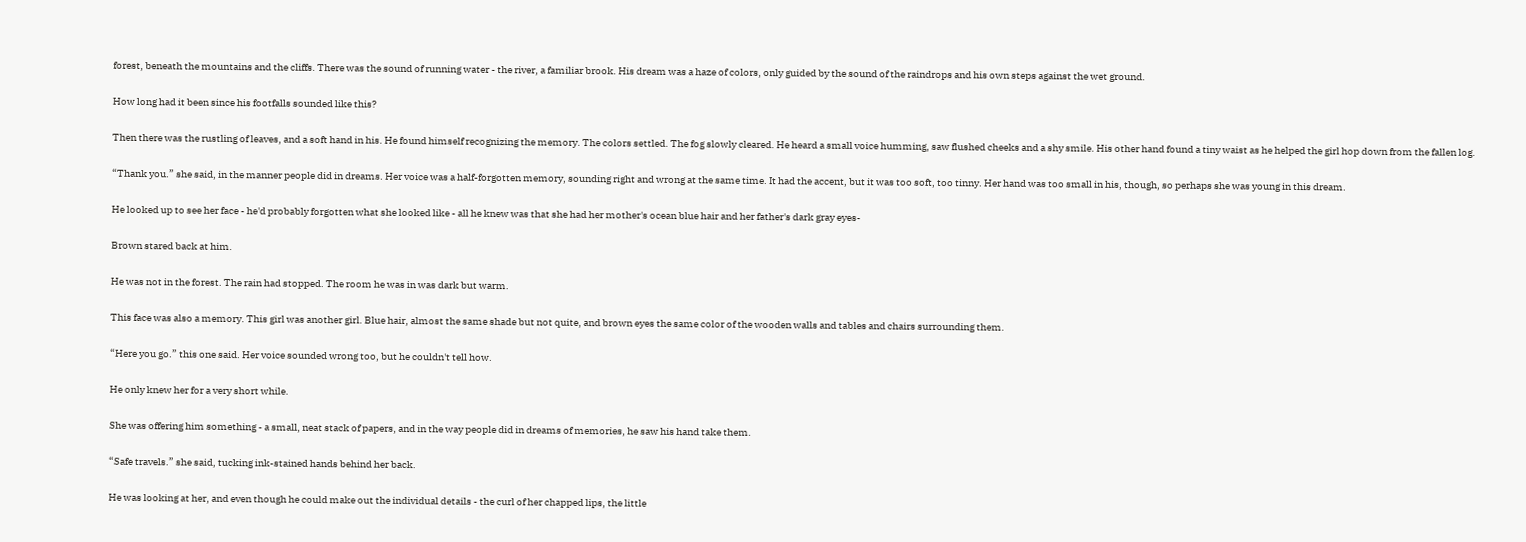forest, beneath the mountains and the cliffs. There was the sound of running water - the river, a familiar brook. His dream was a haze of colors, only guided by the sound of the raindrops and his own steps against the wet ground.

How long had it been since his footfalls sounded like this?

Then there was the rustling of leaves, and a soft hand in his. He found himself recognizing the memory. The colors settled. The fog slowly cleared. He heard a small voice humming, saw flushed cheeks and a shy smile. His other hand found a tiny waist as he helped the girl hop down from the fallen log.

“Thank you.” she said, in the manner people did in dreams. Her voice was a half-forgotten memory, sounding right and wrong at the same time. It had the accent, but it was too soft, too tinny. Her hand was too small in his, though, so perhaps she was young in this dream.

He looked up to see her face - he'd probably forgotten what she looked like - all he knew was that she had her mother's ocean blue hair and her father's dark gray eyes-

Brown stared back at him.

He was not in the forest. The rain had stopped. The room he was in was dark but warm.

This face was also a memory. This girl was another girl. Blue hair, almost the same shade but not quite, and brown eyes the same color of the wooden walls and tables and chairs surrounding them.

“Here you go.” this one said. Her voice sounded wrong too, but he couldn't tell how.

He only knew her for a very short while.

She was offering him something - a small, neat stack of papers, and in the way people did in dreams of memories, he saw his hand take them.

“Safe travels.” she said, tucking ink-stained hands behind her back.

He was looking at her, and even though he could make out the individual details - the curl of her chapped lips, the little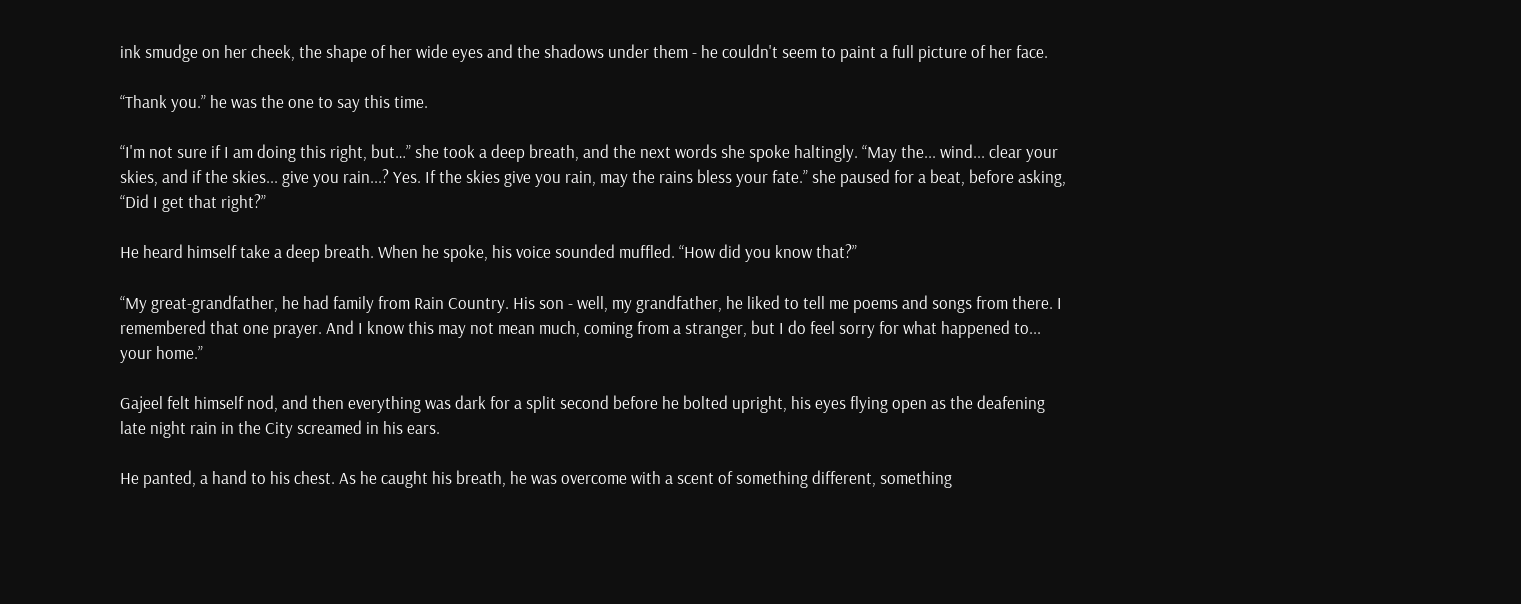ink smudge on her cheek, the shape of her wide eyes and the shadows under them - he couldn't seem to paint a full picture of her face.

“Thank you.” he was the one to say this time.

“I'm not sure if I am doing this right, but…” she took a deep breath, and the next words she spoke haltingly. “May the... wind... clear your skies, and if the skies... give you rain...? Yes. If the skies give you rain, may the rains bless your fate.” she paused for a beat, before asking, “Did I get that right?”

He heard himself take a deep breath. When he spoke, his voice sounded muffled. “How did you know that?”

“My great-grandfather, he had family from Rain Country. His son - well, my grandfather, he liked to tell me poems and songs from there. I remembered that one prayer. And I know this may not mean much, coming from a stranger, but I do feel sorry for what happened to... your home.”

Gajeel felt himself nod, and then everything was dark for a split second before he bolted upright, his eyes flying open as the deafening late night rain in the City screamed in his ears.

He panted, a hand to his chest. As he caught his breath, he was overcome with a scent of something different, something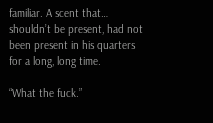familiar. A scent that… shouldn’t be present, had not been present in his quarters for a long, long time.

“What the fuck.”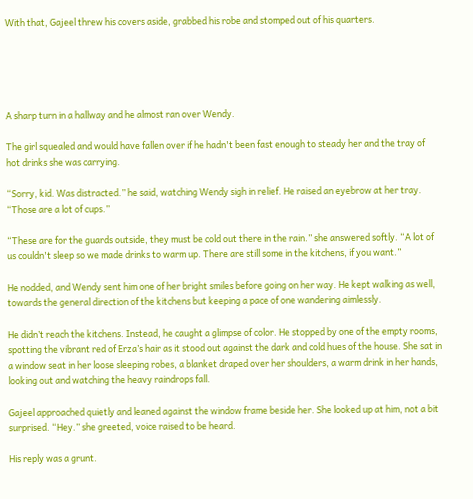With that, Gajeel threw his covers aside, grabbed his robe and stomped out of his quarters.





A sharp turn in a hallway and he almost ran over Wendy.

The girl squealed and would have fallen over if he hadn't been fast enough to steady her and the tray of hot drinks she was carrying.

“Sorry, kid. Was distracted.” he said, watching Wendy sigh in relief. He raised an eyebrow at her tray. “Those are a lot of cups.”

“These are for the guards outside, they must be cold out there in the rain.” she answered softly. “A lot of us couldn't sleep so we made drinks to warm up. There are still some in the kitchens, if you want.”

He nodded, and Wendy sent him one of her bright smiles before going on her way. He kept walking as well, towards the general direction of the kitchens but keeping a pace of one wandering aimlessly.

He didn’t reach the kitchens. Instead, he caught a glimpse of color. He stopped by one of the empty rooms, spotting the vibrant red of Erza’s hair as it stood out against the dark and cold hues of the house. She sat in a window seat in her loose sleeping robes, a blanket draped over her shoulders, a warm drink in her hands, looking out and watching the heavy raindrops fall.

Gajeel approached quietly and leaned against the window frame beside her. She looked up at him, not a bit surprised. “Hey.” she greeted, voice raised to be heard.

His reply was a grunt.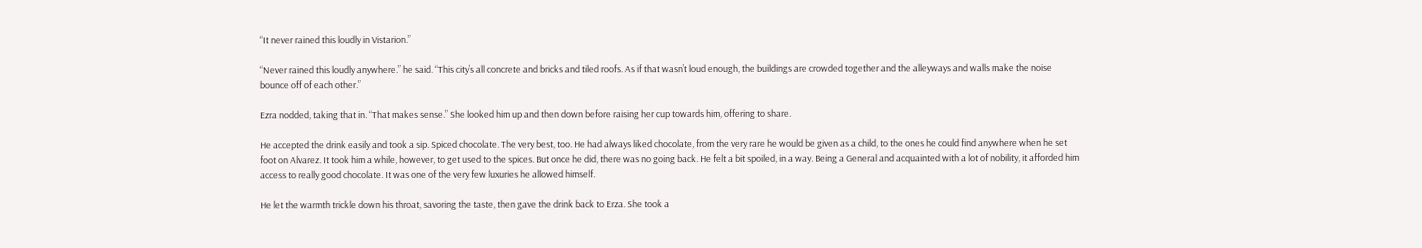“It never rained this loudly in Vistarion.”

“Never rained this loudly anywhere.” he said. “This city’s all concrete and bricks and tiled roofs. As if that wasn’t loud enough, the buildings are crowded together and the alleyways and walls make the noise bounce off of each other.”

Ezra nodded, taking that in. “That makes sense.” She looked him up and then down before raising her cup towards him, offering to share.

He accepted the drink easily and took a sip. Spiced chocolate. The very best, too. He had always liked chocolate, from the very rare he would be given as a child, to the ones he could find anywhere when he set foot on Alvarez. It took him a while, however, to get used to the spices. But once he did, there was no going back. He felt a bit spoiled, in a way. Being a General and acquainted with a lot of nobility, it afforded him access to really good chocolate. It was one of the very few luxuries he allowed himself.

He let the warmth trickle down his throat, savoring the taste, then gave the drink back to Erza. She took a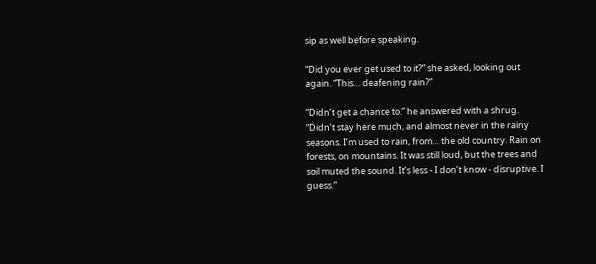sip as well before speaking.

“Did you ever get used to it?” she asked, looking out again. “This… deafening rain?”

“Didn’t get a chance to.” he answered with a shrug. “Didn’t stay here much, and almost never in the rainy seasons. I’m used to rain, from… the old country. Rain on forests, on mountains. It was still loud, but the trees and soil muted the sound. It’s less - I don’t know - disruptive. I guess.”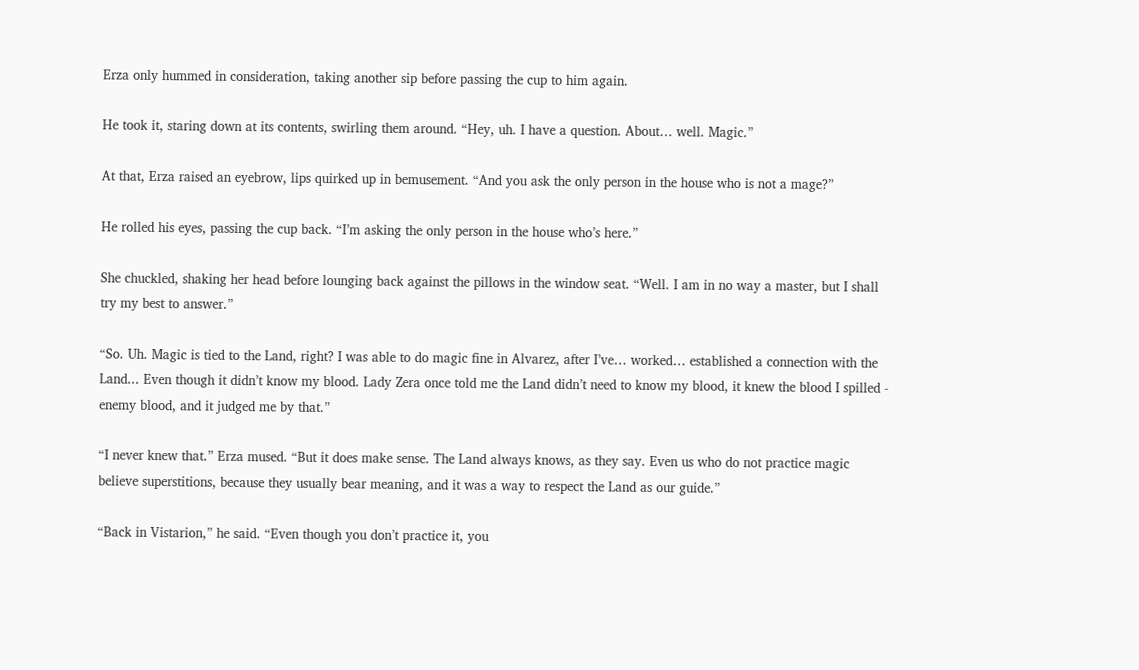Erza only hummed in consideration, taking another sip before passing the cup to him again.

He took it, staring down at its contents, swirling them around. “Hey, uh. I have a question. About… well. Magic.”

At that, Erza raised an eyebrow, lips quirked up in bemusement. “And you ask the only person in the house who is not a mage?”

He rolled his eyes, passing the cup back. “I’m asking the only person in the house who’s here.”

She chuckled, shaking her head before lounging back against the pillows in the window seat. “Well. I am in no way a master, but I shall try my best to answer.”

“So. Uh. Magic is tied to the Land, right? I was able to do magic fine in Alvarez, after I’ve… worked… established a connection with the Land... Even though it didn’t know my blood. Lady Zera once told me the Land didn’t need to know my blood, it knew the blood I spilled - enemy blood, and it judged me by that.”

“I never knew that.” Erza mused. “But it does make sense. The Land always knows, as they say. Even us who do not practice magic believe superstitions, because they usually bear meaning, and it was a way to respect the Land as our guide.”

“Back in Vistarion,” he said. “Even though you don’t practice it, you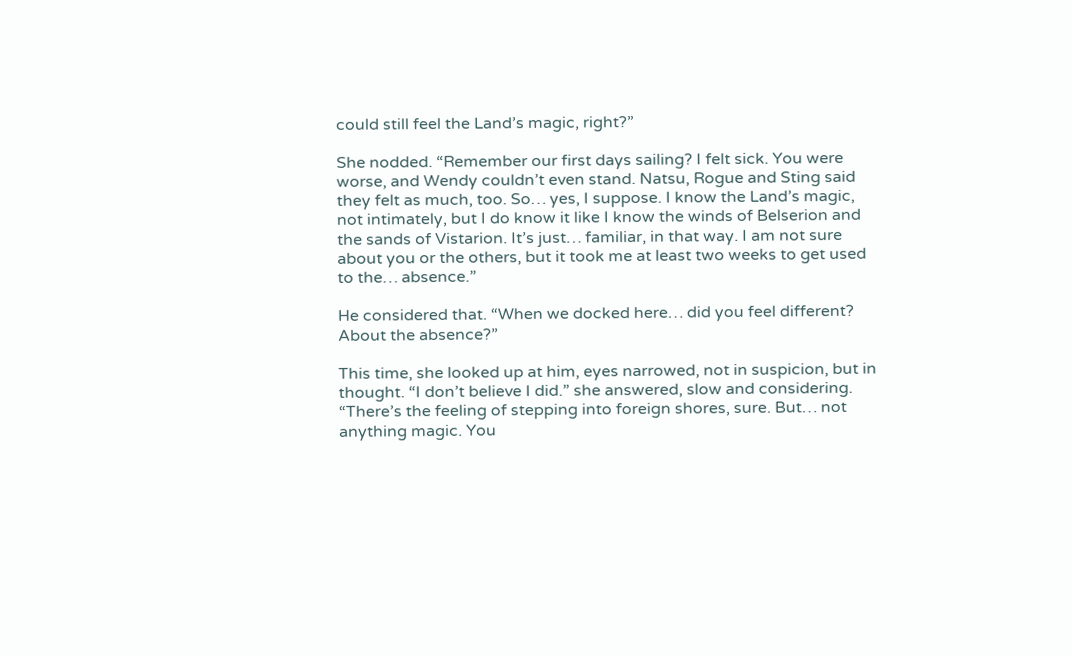could still feel the Land’s magic, right?”

She nodded. “Remember our first days sailing? I felt sick. You were worse, and Wendy couldn’t even stand. Natsu, Rogue and Sting said they felt as much, too. So… yes, I suppose. I know the Land’s magic, not intimately, but I do know it like I know the winds of Belserion and the sands of Vistarion. It’s just… familiar, in that way. I am not sure about you or the others, but it took me at least two weeks to get used to the… absence.”

He considered that. “When we docked here… did you feel different? About the absence?”

This time, she looked up at him, eyes narrowed, not in suspicion, but in thought. “I don’t believe I did.” she answered, slow and considering. “There’s the feeling of stepping into foreign shores, sure. But… not anything magic. You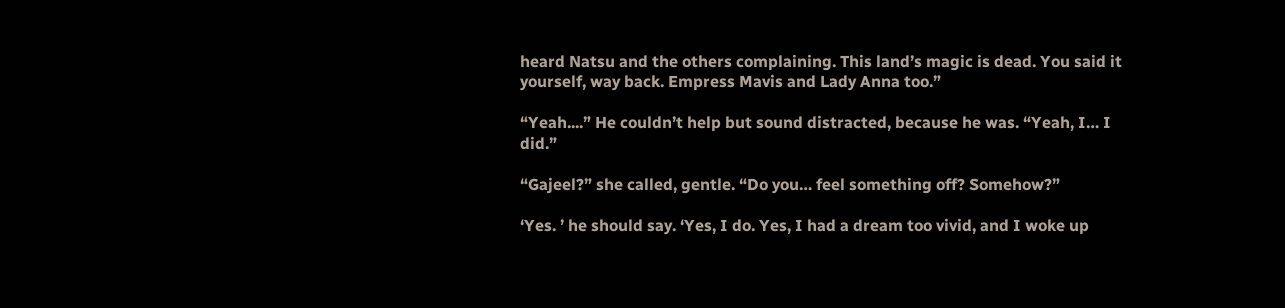heard Natsu and the others complaining. This land’s magic is dead. You said it yourself, way back. Empress Mavis and Lady Anna too.”

“Yeah....” He couldn’t help but sound distracted, because he was. “Yeah, I… I did.”

“Gajeel?” she called, gentle. “Do you… feel something off? Somehow?”

‘Yes. ’ he should say. ‘Yes, I do. Yes, I had a dream too vivid, and I woke up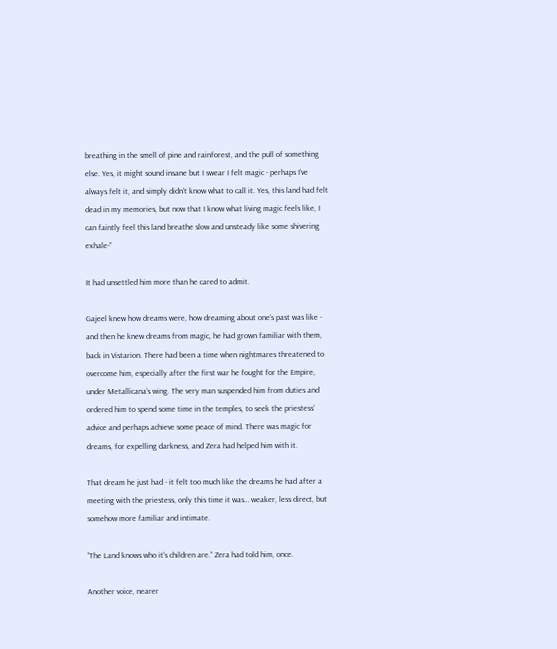breathing in the smell of pine and rainforest, and the pull of something else. Yes, it might sound insane but I swear I felt magic - perhaps I’ve always felt it, and simply didn’t know what to call it. Yes, this land had felt dead in my memories, but now that I know what living magic feels like, I can faintly feel this land breathe slow and unsteady like some shivering exhale-”

It had unsettled him more than he cared to admit.

Gajeel knew how dreams were, how dreaming about one’s past was like - and then he knew dreams from magic, he had grown familiar with them, back in Vistarion. There had been a time when nightmares threatened to overcome him, especially after the first war he fought for the Empire, under Metallicana’s wing. The very man suspended him from duties and ordered him to spend some time in the temples, to seek the priestess’ advice and perhaps achieve some peace of mind. There was magic for dreams, for expelling darkness, and Zera had helped him with it.

That dream he just had - it felt too much like the dreams he had after a meeting with the priestess, only this time it was… weaker, less direct, but somehow more familiar and intimate.

“The Land knows who it's children are.” Zera had told him, once.

Another voice, nearer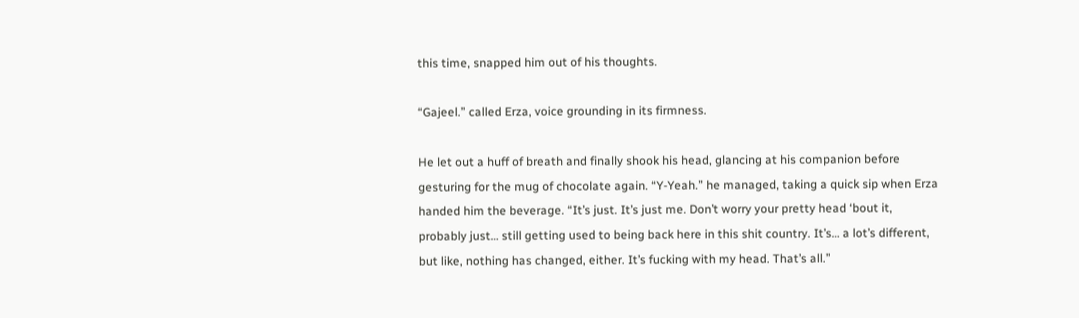this time, snapped him out of his thoughts.

“Gajeel.” called Erza, voice grounding in its firmness.

He let out a huff of breath and finally shook his head, glancing at his companion before gesturing for the mug of chocolate again. “Y-Yeah.” he managed, taking a quick sip when Erza handed him the beverage. “It’s just. It’s just me. Don’t worry your pretty head ‘bout it, probably just… still getting used to being back here in this shit country. It’s… a lot’s different, but like, nothing has changed, either. It’s fucking with my head. That’s all.”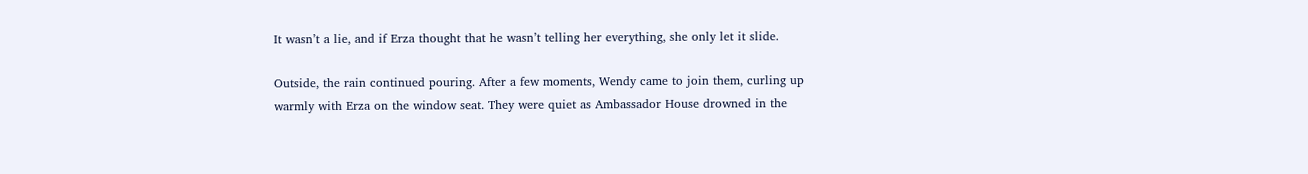It wasn’t a lie, and if Erza thought that he wasn’t telling her everything, she only let it slide.

Outside, the rain continued pouring. After a few moments, Wendy came to join them, curling up warmly with Erza on the window seat. They were quiet as Ambassador House drowned in the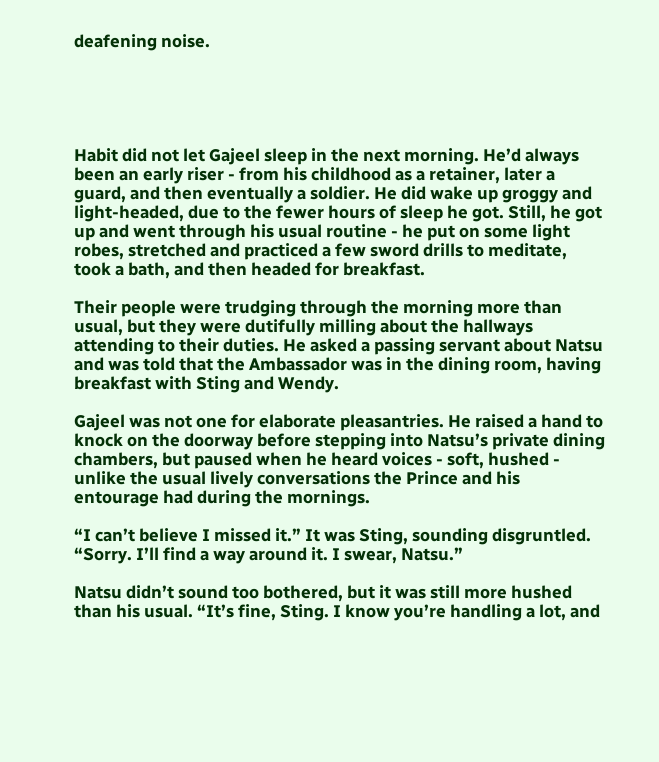deafening noise.





Habit did not let Gajeel sleep in the next morning. He’d always been an early riser - from his childhood as a retainer, later a guard, and then eventually a soldier. He did wake up groggy and light-headed, due to the fewer hours of sleep he got. Still, he got up and went through his usual routine - he put on some light robes, stretched and practiced a few sword drills to meditate, took a bath, and then headed for breakfast.

Their people were trudging through the morning more than usual, but they were dutifully milling about the hallways attending to their duties. He asked a passing servant about Natsu and was told that the Ambassador was in the dining room, having breakfast with Sting and Wendy.

Gajeel was not one for elaborate pleasantries. He raised a hand to knock on the doorway before stepping into Natsu’s private dining chambers, but paused when he heard voices - soft, hushed - unlike the usual lively conversations the Prince and his entourage had during the mornings.

“I can’t believe I missed it.” It was Sting, sounding disgruntled. “Sorry. I’ll find a way around it. I swear, Natsu.”

Natsu didn’t sound too bothered, but it was still more hushed than his usual. “It’s fine, Sting. I know you’re handling a lot, and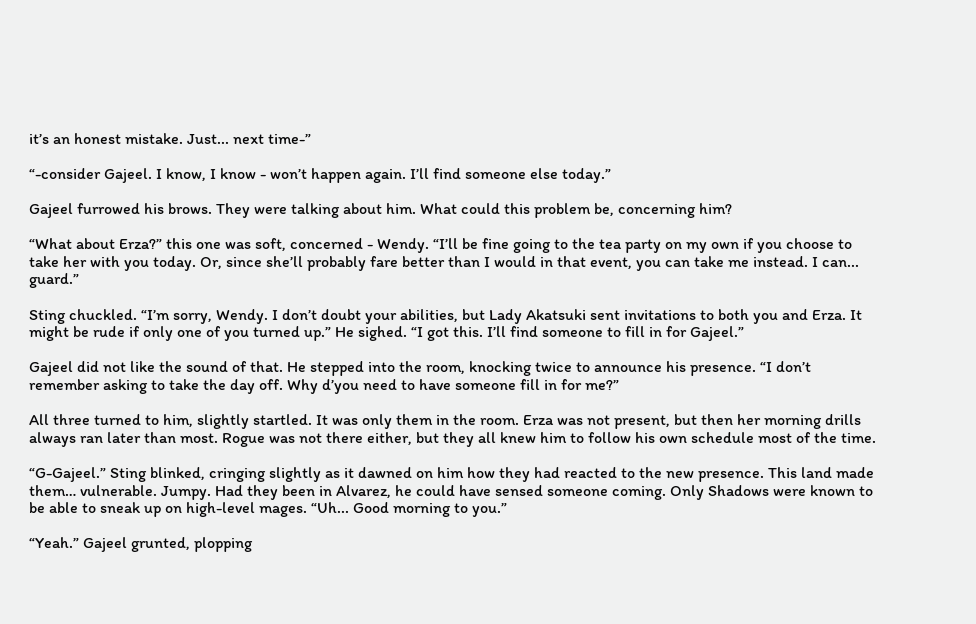it’s an honest mistake. Just... next time-”

“-consider Gajeel. I know, I know - won’t happen again. I’ll find someone else today.”

Gajeel furrowed his brows. They were talking about him. What could this problem be, concerning him?

“What about Erza?” this one was soft, concerned - Wendy. “I’ll be fine going to the tea party on my own if you choose to take her with you today. Or, since she’ll probably fare better than I would in that event, you can take me instead. I can... guard.”

Sting chuckled. “I’m sorry, Wendy. I don’t doubt your abilities, but Lady Akatsuki sent invitations to both you and Erza. It might be rude if only one of you turned up.” He sighed. “I got this. I’ll find someone to fill in for Gajeel.”

Gajeel did not like the sound of that. He stepped into the room, knocking twice to announce his presence. “I don’t remember asking to take the day off. Why d’you need to have someone fill in for me?”

All three turned to him, slightly startled. It was only them in the room. Erza was not present, but then her morning drills always ran later than most. Rogue was not there either, but they all knew him to follow his own schedule most of the time.

“G-Gajeel.” Sting blinked, cringing slightly as it dawned on him how they had reacted to the new presence. This land made them… vulnerable. Jumpy. Had they been in Alvarez, he could have sensed someone coming. Only Shadows were known to be able to sneak up on high-level mages. “Uh... Good morning to you.”

“Yeah.” Gajeel grunted, plopping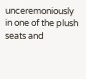unceremoniously in one of the plush seats and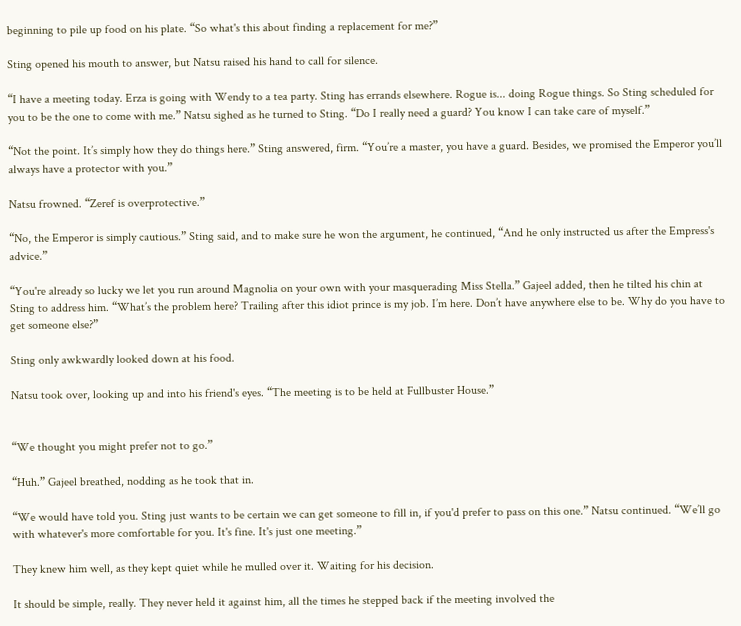beginning to pile up food on his plate. “So what's this about finding a replacement for me?”

Sting opened his mouth to answer, but Natsu raised his hand to call for silence.

“I have a meeting today. Erza is going with Wendy to a tea party. Sting has errands elsewhere. Rogue is... doing Rogue things. So Sting scheduled for you to be the one to come with me.” Natsu sighed as he turned to Sting. “Do I really need a guard? You know I can take care of myself.”

“Not the point. It’s simply how they do things here.” Sting answered, firm. “You’re a master, you have a guard. Besides, we promised the Emperor you’ll always have a protector with you.”

Natsu frowned. “Zeref is overprotective.”

“No, the Emperor is simply cautious.” Sting said, and to make sure he won the argument, he continued, “And he only instructed us after the Empress's advice.”

“You're already so lucky we let you run around Magnolia on your own with your masquerading Miss Stella.” Gajeel added, then he tilted his chin at Sting to address him. “What’s the problem here? Trailing after this idiot prince is my job. I’m here. Don’t have anywhere else to be. Why do you have to get someone else?”

Sting only awkwardly looked down at his food.

Natsu took over, looking up and into his friend's eyes. “The meeting is to be held at Fullbuster House.”


“We thought you might prefer not to go.”

“Huh.” Gajeel breathed, nodding as he took that in.

“We would have told you. Sting just wants to be certain we can get someone to fill in, if you'd prefer to pass on this one.” Natsu continued. “We’ll go with whatever's more comfortable for you. It's fine. It's just one meeting.”

They knew him well, as they kept quiet while he mulled over it. Waiting for his decision.

It should be simple, really. They never held it against him, all the times he stepped back if the meeting involved the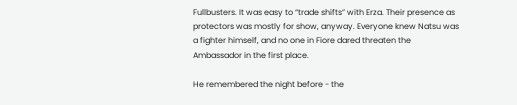Fullbusters. It was easy to “trade shifts” with Erza. Their presence as protectors was mostly for show, anyway. Everyone knew Natsu was a fighter himself, and no one in Fiore dared threaten the Ambassador in the first place.

He remembered the night before - the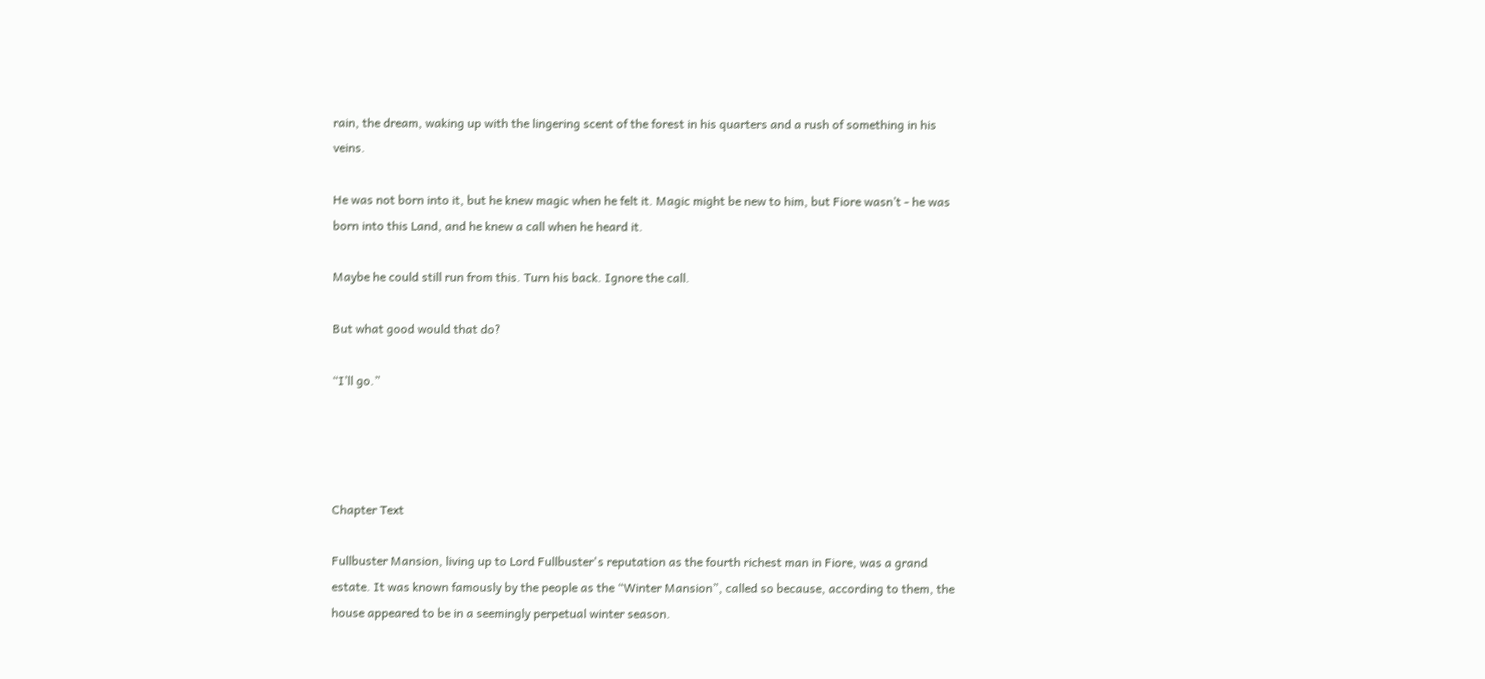rain, the dream, waking up with the lingering scent of the forest in his quarters and a rush of something in his veins.

He was not born into it, but he knew magic when he felt it. Magic might be new to him, but Fiore wasn’t - he was born into this Land, and he knew a call when he heard it.

Maybe he could still run from this. Turn his back. Ignore the call.

But what good would that do?

“I’ll go.”




Chapter Text

Fullbuster Mansion, living up to Lord Fullbuster's reputation as the fourth richest man in Fiore, was a grand estate. It was known famously by the people as the “Winter Mansion”, called so because, according to them, the house appeared to be in a seemingly perpetual winter season.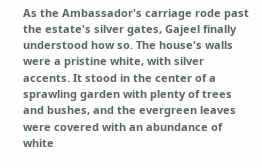As the Ambassador's carriage rode past the estate's silver gates, Gajeel finally understood how so. The house's walls were a pristine white, with silver accents. It stood in the center of a sprawling garden with plenty of trees and bushes, and the evergreen leaves were covered with an abundance of white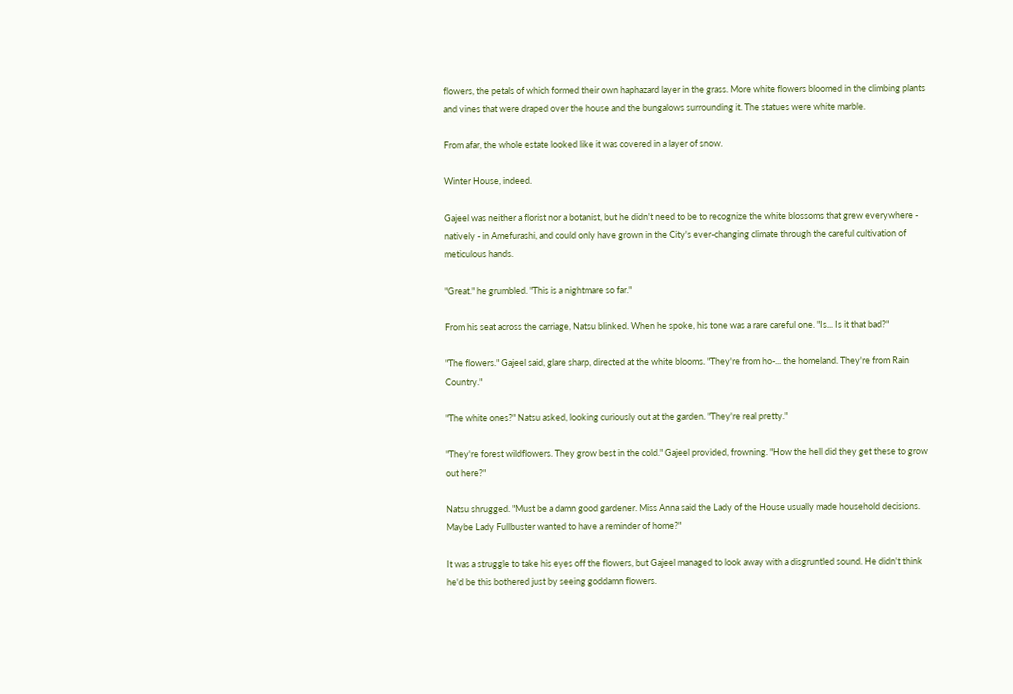flowers, the petals of which formed their own haphazard layer in the grass. More white flowers bloomed in the climbing plants and vines that were draped over the house and the bungalows surrounding it. The statues were white marble.

From afar, the whole estate looked like it was covered in a layer of snow.

Winter House, indeed.

Gajeel was neither a florist nor a botanist, but he didn't need to be to recognize the white blossoms that grew everywhere - natively - in Amefurashi, and could only have grown in the City's ever-changing climate through the careful cultivation of meticulous hands.

"Great." he grumbled. "This is a nightmare so far."

From his seat across the carriage, Natsu blinked. When he spoke, his tone was a rare careful one. "Is... Is it that bad?"

"The flowers." Gajeel said, glare sharp, directed at the white blooms. "They're from ho-... the homeland. They're from Rain Country."

"The white ones?" Natsu asked, looking curiously out at the garden. "They're real pretty."

"They're forest wildflowers. They grow best in the cold." Gajeel provided, frowning. "How the hell did they get these to grow out here?"

Natsu shrugged. "Must be a damn good gardener. Miss Anna said the Lady of the House usually made household decisions. Maybe Lady Fullbuster wanted to have a reminder of home?"

It was a struggle to take his eyes off the flowers, but Gajeel managed to look away with a disgruntled sound. He didn't think he'd be this bothered just by seeing goddamn flowers.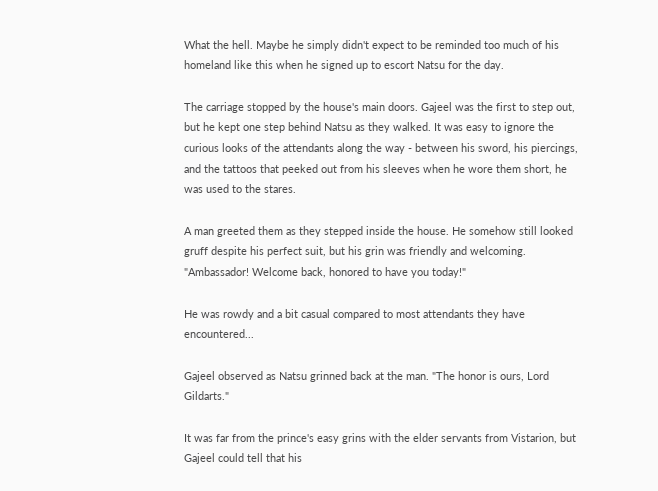What the hell. Maybe he simply didn't expect to be reminded too much of his homeland like this when he signed up to escort Natsu for the day.

The carriage stopped by the house's main doors. Gajeel was the first to step out, but he kept one step behind Natsu as they walked. It was easy to ignore the curious looks of the attendants along the way - between his sword, his piercings, and the tattoos that peeked out from his sleeves when he wore them short, he was used to the stares.

A man greeted them as they stepped inside the house. He somehow still looked gruff despite his perfect suit, but his grin was friendly and welcoming. "Ambassador! Welcome back, honored to have you today!"

He was rowdy and a bit casual compared to most attendants they have encountered...

Gajeel observed as Natsu grinned back at the man. "The honor is ours, Lord Gildarts."

It was far from the prince's easy grins with the elder servants from Vistarion, but Gajeel could tell that his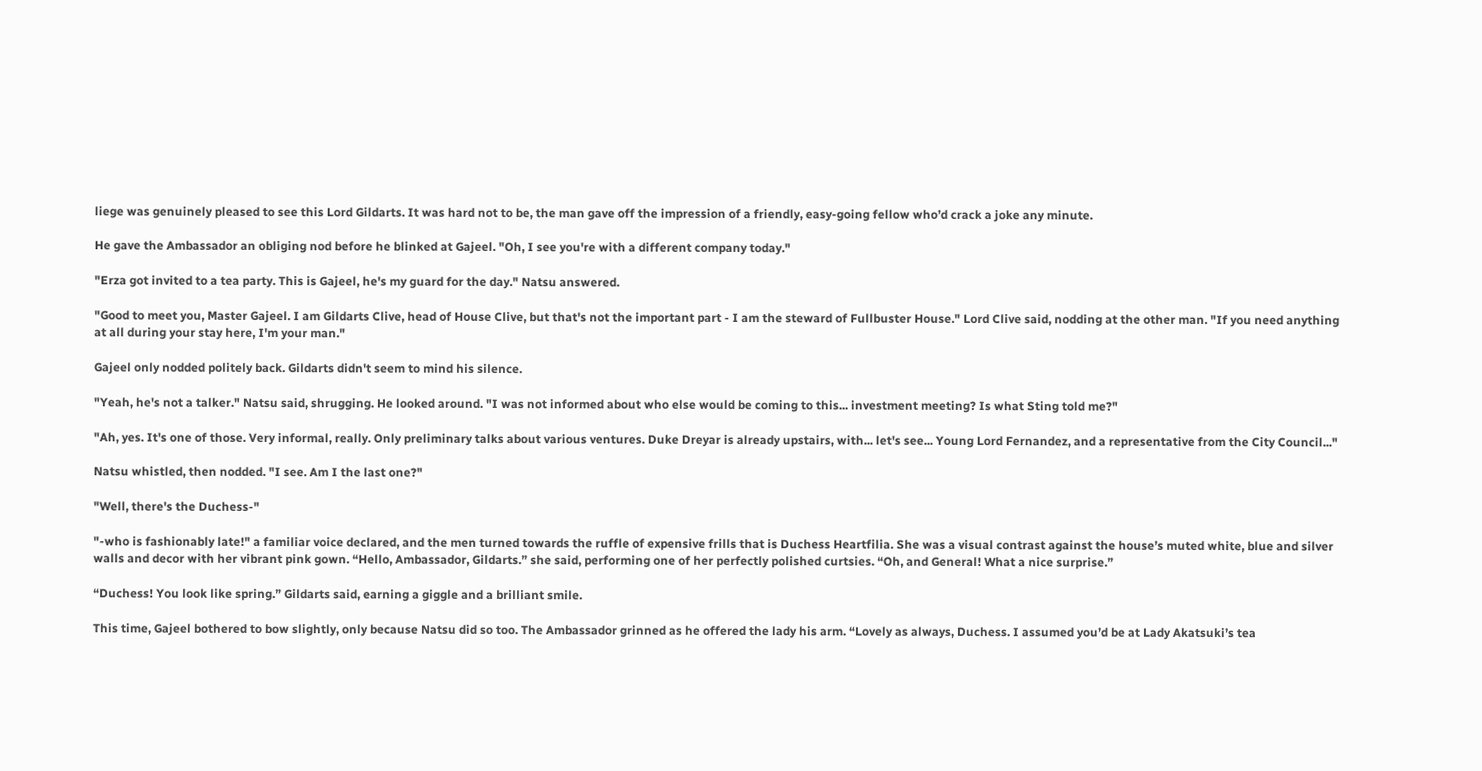liege was genuinely pleased to see this Lord Gildarts. It was hard not to be, the man gave off the impression of a friendly, easy-going fellow who’d crack a joke any minute.

He gave the Ambassador an obliging nod before he blinked at Gajeel. "Oh, I see you're with a different company today."

"Erza got invited to a tea party. This is Gajeel, he's my guard for the day." Natsu answered.

"Good to meet you, Master Gajeel. I am Gildarts Clive, head of House Clive, but that's not the important part - I am the steward of Fullbuster House." Lord Clive said, nodding at the other man. "If you need anything at all during your stay here, I'm your man."

Gajeel only nodded politely back. Gildarts didn't seem to mind his silence.

"Yeah, he's not a talker." Natsu said, shrugging. He looked around. "I was not informed about who else would be coming to this... investment meeting? Is what Sting told me?"

"Ah, yes. It's one of those. Very informal, really. Only preliminary talks about various ventures. Duke Dreyar is already upstairs, with... let's see... Young Lord Fernandez, and a representative from the City Council..."

Natsu whistled, then nodded. "I see. Am I the last one?"

"Well, there's the Duchess-"

"-who is fashionably late!" a familiar voice declared, and the men turned towards the ruffle of expensive frills that is Duchess Heartfilia. She was a visual contrast against the house’s muted white, blue and silver walls and decor with her vibrant pink gown. “Hello, Ambassador, Gildarts.” she said, performing one of her perfectly polished curtsies. “Oh, and General! What a nice surprise.”

“Duchess! You look like spring.” Gildarts said, earning a giggle and a brilliant smile.

This time, Gajeel bothered to bow slightly, only because Natsu did so too. The Ambassador grinned as he offered the lady his arm. “Lovely as always, Duchess. I assumed you’d be at Lady Akatsuki’s tea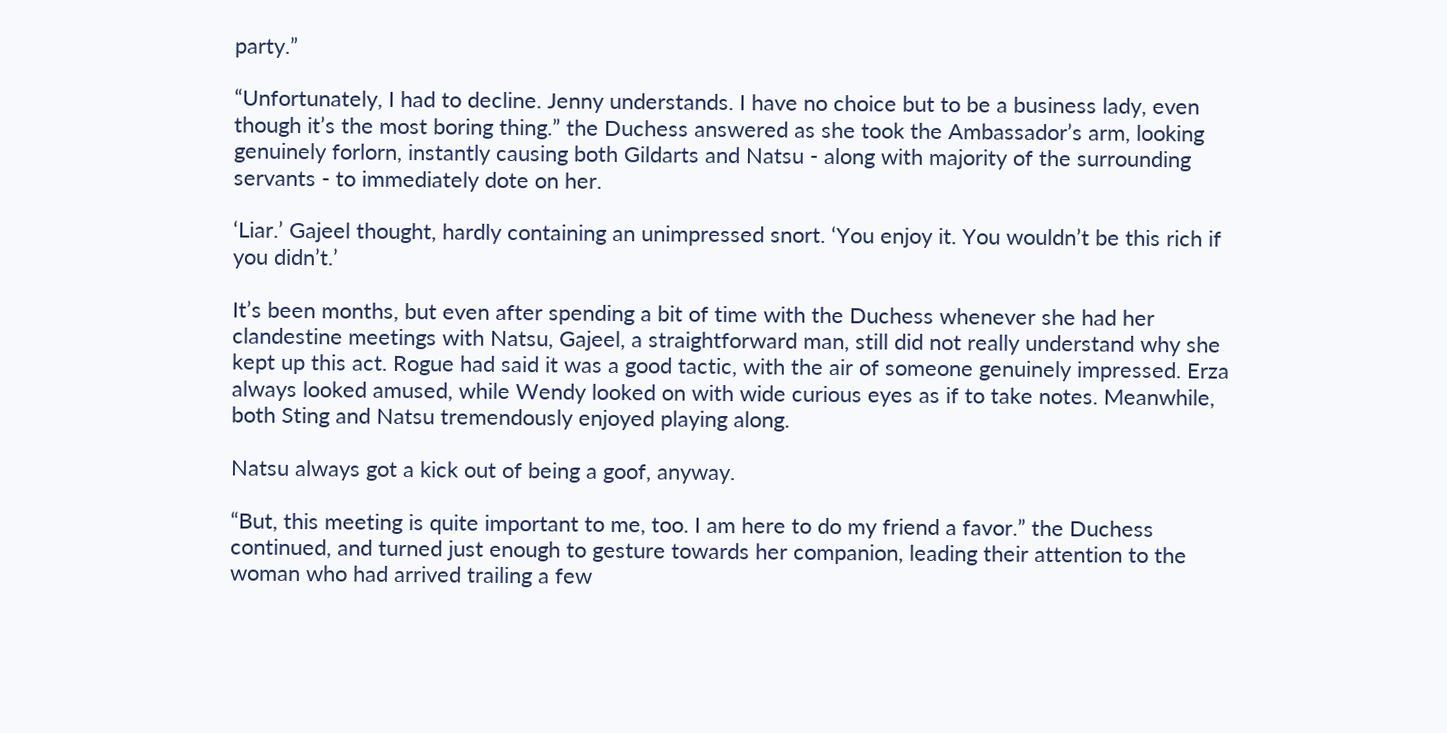party.”

“Unfortunately, I had to decline. Jenny understands. I have no choice but to be a business lady, even though it’s the most boring thing.” the Duchess answered as she took the Ambassador’s arm, looking genuinely forlorn, instantly causing both Gildarts and Natsu - along with majority of the surrounding servants - to immediately dote on her.

‘Liar.’ Gajeel thought, hardly containing an unimpressed snort. ‘You enjoy it. You wouldn’t be this rich if you didn’t.’

It’s been months, but even after spending a bit of time with the Duchess whenever she had her clandestine meetings with Natsu, Gajeel, a straightforward man, still did not really understand why she kept up this act. Rogue had said it was a good tactic, with the air of someone genuinely impressed. Erza always looked amused, while Wendy looked on with wide curious eyes as if to take notes. Meanwhile, both Sting and Natsu tremendously enjoyed playing along.

Natsu always got a kick out of being a goof, anyway.

“But, this meeting is quite important to me, too. I am here to do my friend a favor.” the Duchess continued, and turned just enough to gesture towards her companion, leading their attention to the woman who had arrived trailing a few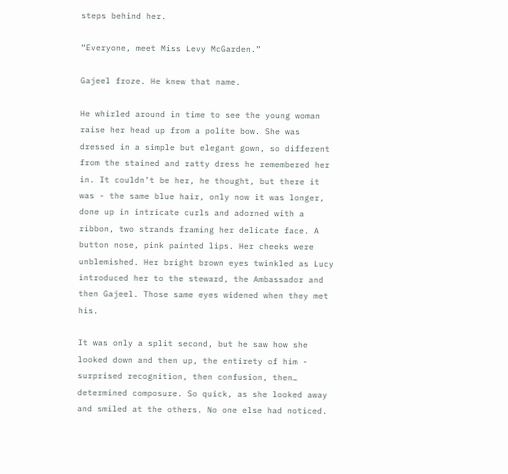steps behind her.

“Everyone, meet Miss Levy McGarden.”

Gajeel froze. He knew that name.

He whirled around in time to see the young woman raise her head up from a polite bow. She was dressed in a simple but elegant gown, so different from the stained and ratty dress he remembered her in. It couldn’t be her, he thought, but there it was - the same blue hair, only now it was longer, done up in intricate curls and adorned with a ribbon, two strands framing her delicate face. A button nose, pink painted lips. Her cheeks were unblemished. Her bright brown eyes twinkled as Lucy introduced her to the steward, the Ambassador and then Gajeel. Those same eyes widened when they met his.

It was only a split second, but he saw how she looked down and then up, the entirety of him - surprised recognition, then confusion, then… determined composure. So quick, as she looked away and smiled at the others. No one else had noticed.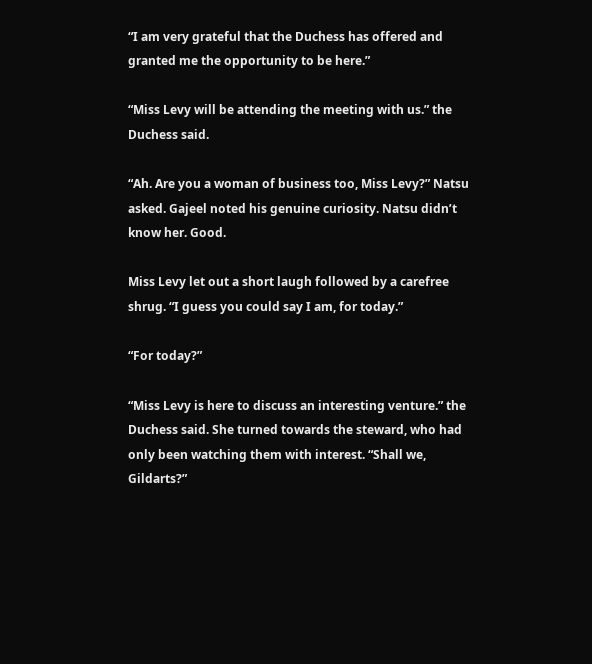“I am very grateful that the Duchess has offered and granted me the opportunity to be here.”

“Miss Levy will be attending the meeting with us.” the Duchess said.

“Ah. Are you a woman of business too, Miss Levy?” Natsu asked. Gajeel noted his genuine curiosity. Natsu didn’t know her. Good.

Miss Levy let out a short laugh followed by a carefree shrug. “I guess you could say I am, for today.”

“For today?”

“Miss Levy is here to discuss an interesting venture.” the Duchess said. She turned towards the steward, who had only been watching them with interest. “Shall we, Gildarts?”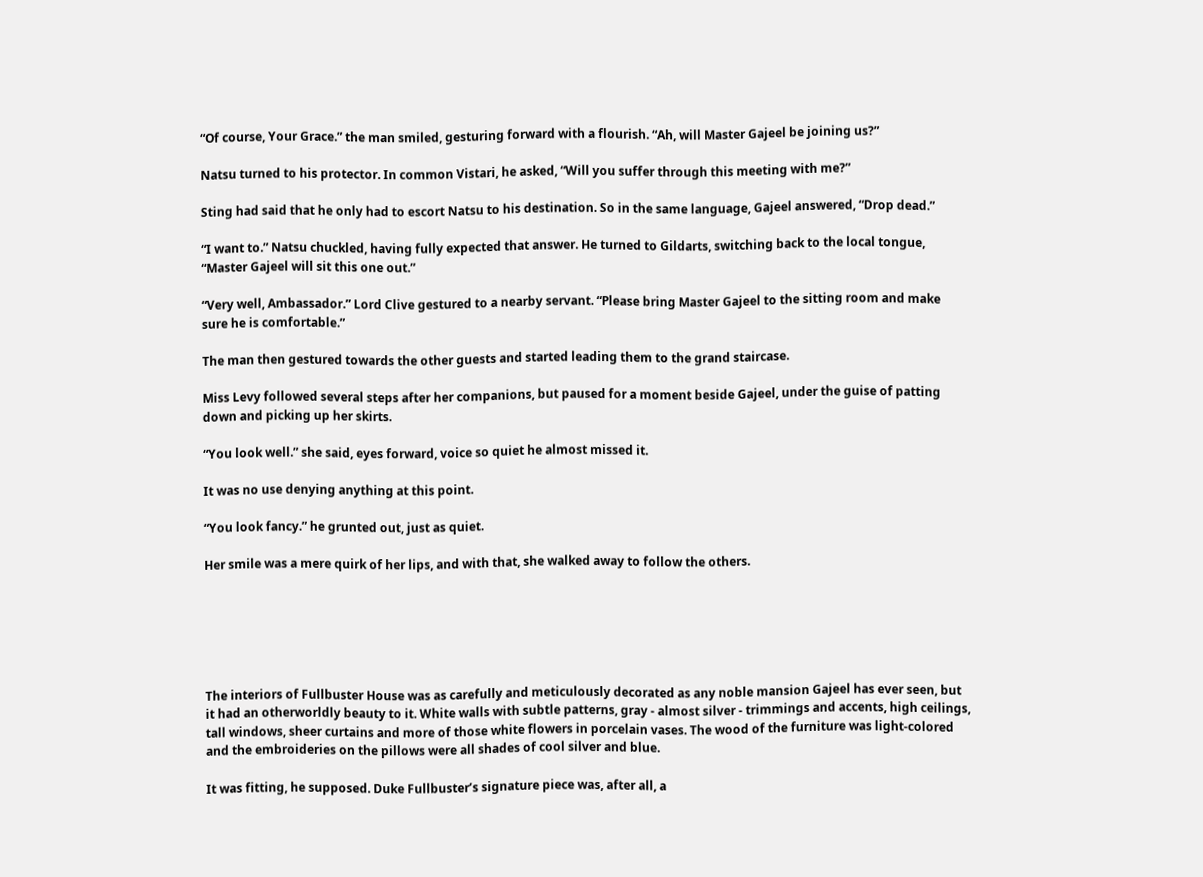“Of course, Your Grace.” the man smiled, gesturing forward with a flourish. “Ah, will Master Gajeel be joining us?”

Natsu turned to his protector. In common Vistari, he asked, “Will you suffer through this meeting with me?”

Sting had said that he only had to escort Natsu to his destination. So in the same language, Gajeel answered, “Drop dead.”

“I want to.” Natsu chuckled, having fully expected that answer. He turned to Gildarts, switching back to the local tongue, “Master Gajeel will sit this one out.”

“Very well, Ambassador.” Lord Clive gestured to a nearby servant. “Please bring Master Gajeel to the sitting room and make sure he is comfortable.”

The man then gestured towards the other guests and started leading them to the grand staircase.

Miss Levy followed several steps after her companions, but paused for a moment beside Gajeel, under the guise of patting down and picking up her skirts.

“You look well.” she said, eyes forward, voice so quiet he almost missed it.

It was no use denying anything at this point.

“You look fancy.” he grunted out, just as quiet.

Her smile was a mere quirk of her lips, and with that, she walked away to follow the others.






The interiors of Fullbuster House was as carefully and meticulously decorated as any noble mansion Gajeel has ever seen, but it had an otherworldly beauty to it. White walls with subtle patterns, gray - almost silver - trimmings and accents, high ceilings, tall windows, sheer curtains and more of those white flowers in porcelain vases. The wood of the furniture was light-colored and the embroideries on the pillows were all shades of cool silver and blue.

It was fitting, he supposed. Duke Fullbuster’s signature piece was, after all, a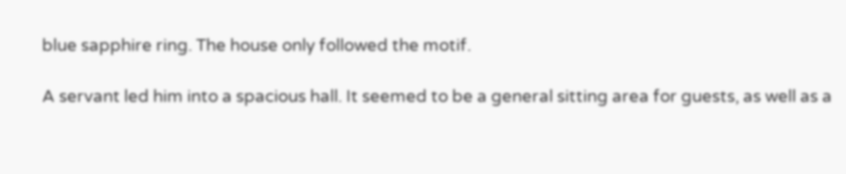blue sapphire ring. The house only followed the motif.

A servant led him into a spacious hall. It seemed to be a general sitting area for guests, as well as a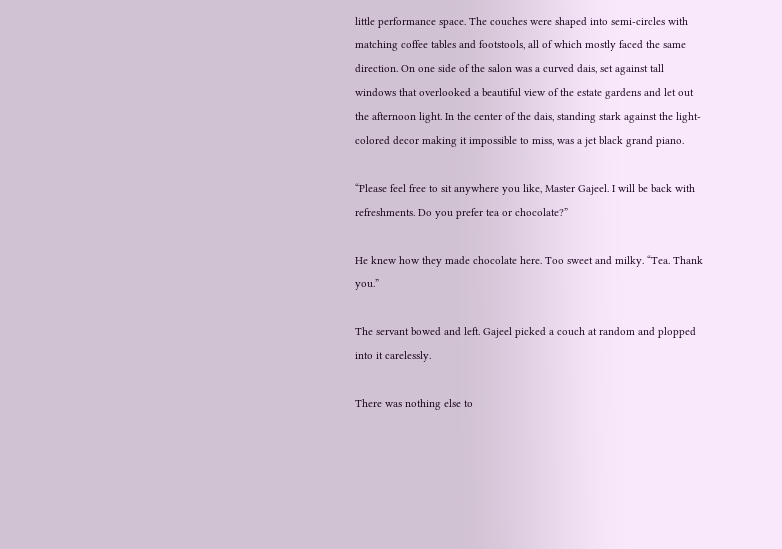little performance space. The couches were shaped into semi-circles with matching coffee tables and footstools, all of which mostly faced the same direction. On one side of the salon was a curved dais, set against tall windows that overlooked a beautiful view of the estate gardens and let out the afternoon light. In the center of the dais, standing stark against the light-colored decor making it impossible to miss, was a jet black grand piano.

“Please feel free to sit anywhere you like, Master Gajeel. I will be back with refreshments. Do you prefer tea or chocolate?”

He knew how they made chocolate here. Too sweet and milky. “Tea. Thank you.”

The servant bowed and left. Gajeel picked a couch at random and plopped into it carelessly.

There was nothing else to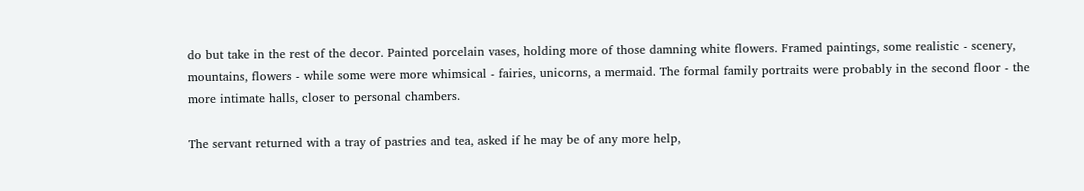do but take in the rest of the decor. Painted porcelain vases, holding more of those damning white flowers. Framed paintings, some realistic - scenery, mountains, flowers - while some were more whimsical - fairies, unicorns, a mermaid. The formal family portraits were probably in the second floor - the more intimate halls, closer to personal chambers.

The servant returned with a tray of pastries and tea, asked if he may be of any more help,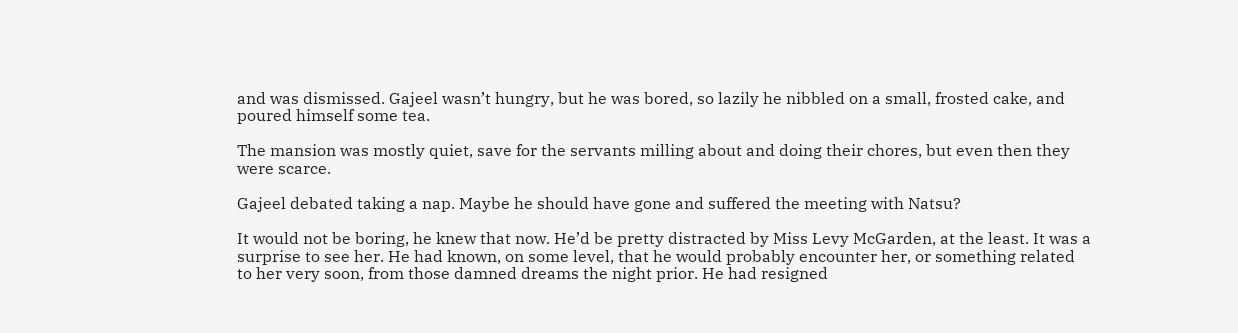and was dismissed. Gajeel wasn’t hungry, but he was bored, so lazily he nibbled on a small, frosted cake, and poured himself some tea.

The mansion was mostly quiet, save for the servants milling about and doing their chores, but even then they were scarce.

Gajeel debated taking a nap. Maybe he should have gone and suffered the meeting with Natsu?

It would not be boring, he knew that now. He’d be pretty distracted by Miss Levy McGarden, at the least. It was a surprise to see her. He had known, on some level, that he would probably encounter her, or something related to her very soon, from those damned dreams the night prior. He had resigned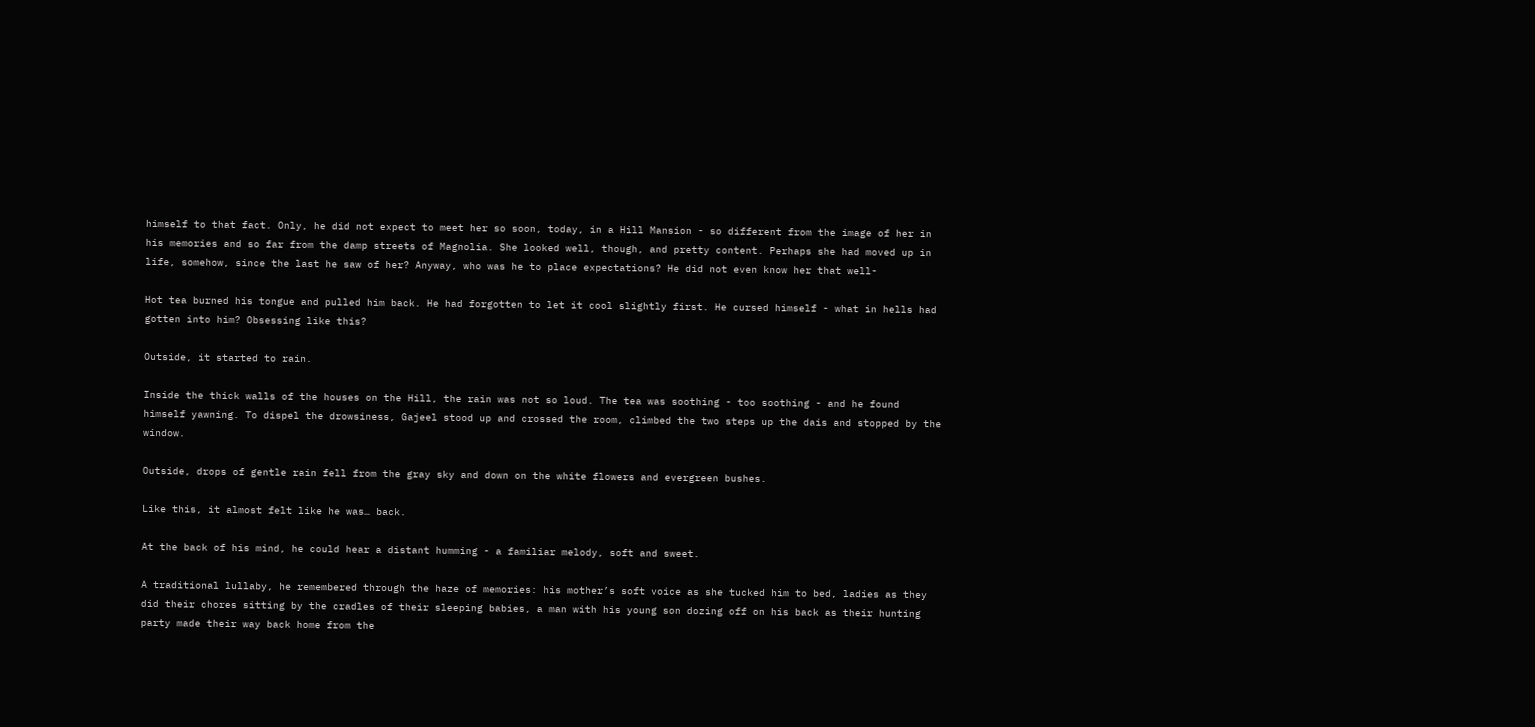himself to that fact. Only, he did not expect to meet her so soon, today, in a Hill Mansion - so different from the image of her in his memories and so far from the damp streets of Magnolia. She looked well, though, and pretty content. Perhaps she had moved up in life, somehow, since the last he saw of her? Anyway, who was he to place expectations? He did not even know her that well-

Hot tea burned his tongue and pulled him back. He had forgotten to let it cool slightly first. He cursed himself - what in hells had gotten into him? Obsessing like this?

Outside, it started to rain.

Inside the thick walls of the houses on the Hill, the rain was not so loud. The tea was soothing - too soothing - and he found himself yawning. To dispel the drowsiness, Gajeel stood up and crossed the room, climbed the two steps up the dais and stopped by the window.

Outside, drops of gentle rain fell from the gray sky and down on the white flowers and evergreen bushes.

Like this, it almost felt like he was… back.

At the back of his mind, he could hear a distant humming - a familiar melody, soft and sweet.

A traditional lullaby, he remembered through the haze of memories: his mother’s soft voice as she tucked him to bed, ladies as they did their chores sitting by the cradles of their sleeping babies, a man with his young son dozing off on his back as their hunting party made their way back home from the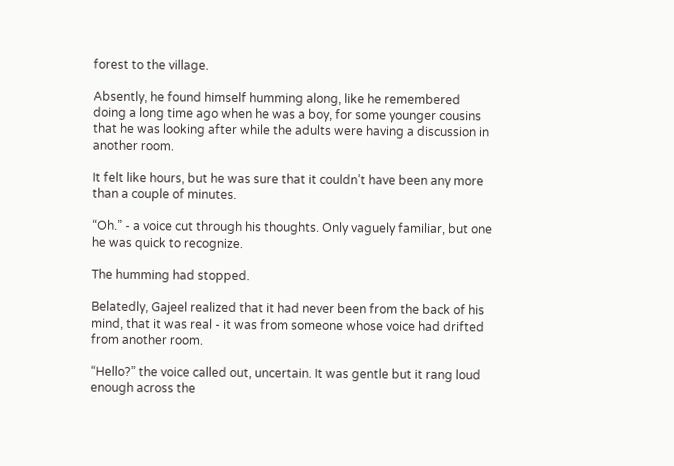forest to the village.

Absently, he found himself humming along, like he remembered doing a long time ago when he was a boy, for some younger cousins that he was looking after while the adults were having a discussion in another room.

It felt like hours, but he was sure that it couldn’t have been any more than a couple of minutes.

“Oh.” - a voice cut through his thoughts. Only vaguely familiar, but one he was quick to recognize.

The humming had stopped.

Belatedly, Gajeel realized that it had never been from the back of his mind, that it was real - it was from someone whose voice had drifted from another room.

“Hello?” the voice called out, uncertain. It was gentle but it rang loud enough across the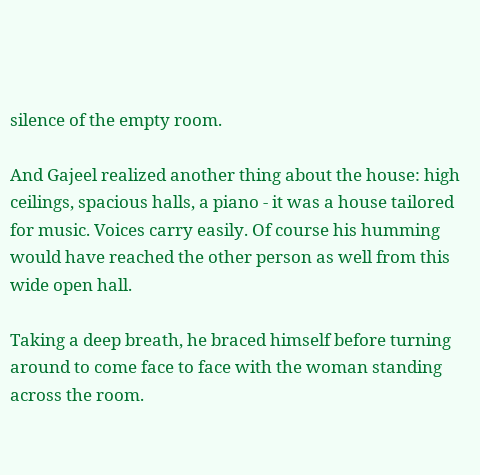silence of the empty room.

And Gajeel realized another thing about the house: high ceilings, spacious halls, a piano - it was a house tailored for music. Voices carry easily. Of course his humming would have reached the other person as well from this wide open hall.

Taking a deep breath, he braced himself before turning around to come face to face with the woman standing across the room.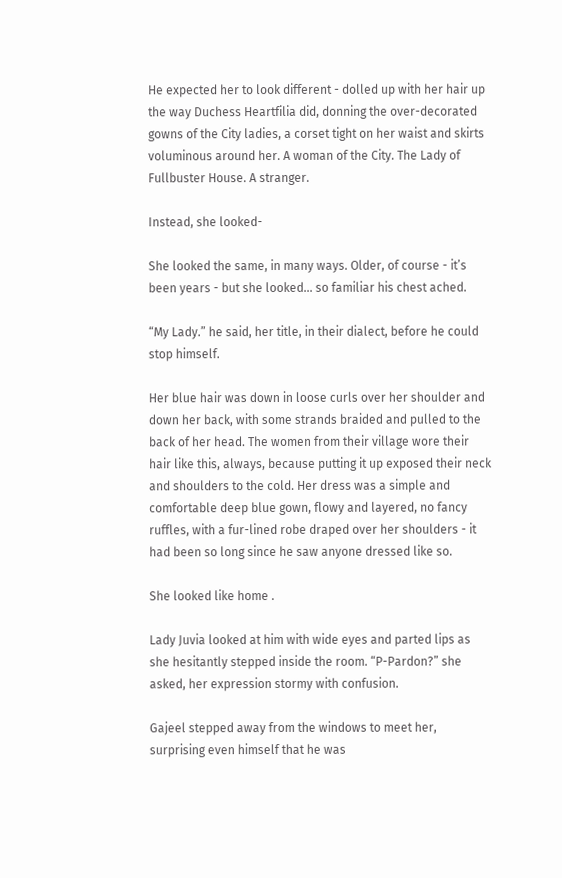He expected her to look different - dolled up with her hair up the way Duchess Heartfilia did, donning the over-decorated gowns of the City ladies, a corset tight on her waist and skirts voluminous around her. A woman of the City. The Lady of Fullbuster House. A stranger.

Instead, she looked-

She looked the same, in many ways. Older, of course - it’s been years - but she looked... so familiar his chest ached.

“My Lady.” he said, her title, in their dialect, before he could stop himself.

Her blue hair was down in loose curls over her shoulder and down her back, with some strands braided and pulled to the back of her head. The women from their village wore their hair like this, always, because putting it up exposed their neck and shoulders to the cold. Her dress was a simple and comfortable deep blue gown, flowy and layered, no fancy ruffles, with a fur-lined robe draped over her shoulders - it had been so long since he saw anyone dressed like so.

She looked like home .

Lady Juvia looked at him with wide eyes and parted lips as she hesitantly stepped inside the room. “P-Pardon?” she asked, her expression stormy with confusion.

Gajeel stepped away from the windows to meet her, surprising even himself that he was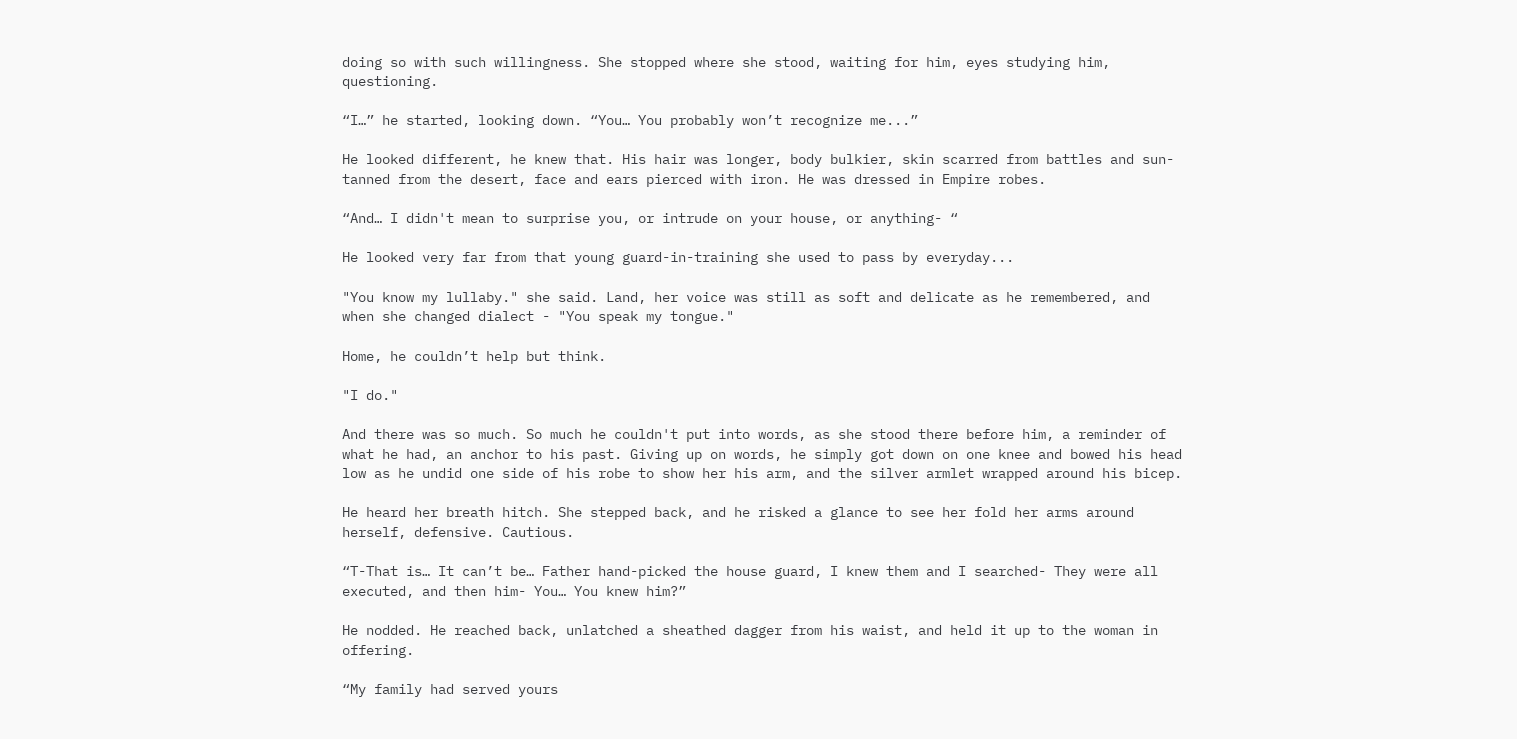doing so with such willingness. She stopped where she stood, waiting for him, eyes studying him, questioning.

“I…” he started, looking down. “You… You probably won’t recognize me...”

He looked different, he knew that. His hair was longer, body bulkier, skin scarred from battles and sun-tanned from the desert, face and ears pierced with iron. He was dressed in Empire robes.

“And… I didn't mean to surprise you, or intrude on your house, or anything- “

He looked very far from that young guard-in-training she used to pass by everyday...

"You know my lullaby." she said. Land, her voice was still as soft and delicate as he remembered, and when she changed dialect - "You speak my tongue."

Home, he couldn’t help but think.

"I do."

And there was so much. So much he couldn't put into words, as she stood there before him, a reminder of what he had, an anchor to his past. Giving up on words, he simply got down on one knee and bowed his head low as he undid one side of his robe to show her his arm, and the silver armlet wrapped around his bicep.

He heard her breath hitch. She stepped back, and he risked a glance to see her fold her arms around herself, defensive. Cautious.

“T-That is… It can’t be… Father hand-picked the house guard, I knew them and I searched- They were all executed, and then him- You… You knew him?”

He nodded. He reached back, unlatched a sheathed dagger from his waist, and held it up to the woman in offering.

“My family had served yours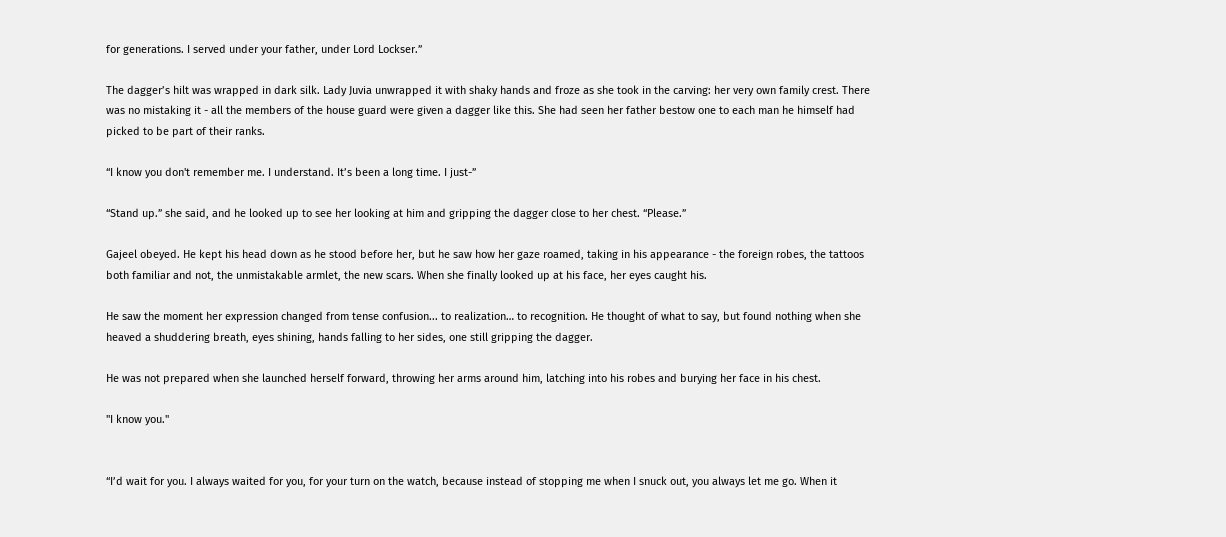for generations. I served under your father, under Lord Lockser.”

The dagger’s hilt was wrapped in dark silk. Lady Juvia unwrapped it with shaky hands and froze as she took in the carving: her very own family crest. There was no mistaking it - all the members of the house guard were given a dagger like this. She had seen her father bestow one to each man he himself had picked to be part of their ranks.

“I know you don't remember me. I understand. It’s been a long time. I just-”

“Stand up.” she said, and he looked up to see her looking at him and gripping the dagger close to her chest. “Please.”

Gajeel obeyed. He kept his head down as he stood before her, but he saw how her gaze roamed, taking in his appearance - the foreign robes, the tattoos both familiar and not, the unmistakable armlet, the new scars. When she finally looked up at his face, her eyes caught his.

He saw the moment her expression changed from tense confusion... to realization… to recognition. He thought of what to say, but found nothing when she heaved a shuddering breath, eyes shining, hands falling to her sides, one still gripping the dagger.

He was not prepared when she launched herself forward, throwing her arms around him, latching into his robes and burying her face in his chest.

"I know you."


“I’d wait for you. I always waited for you, for your turn on the watch, because instead of stopping me when I snuck out, you always let me go. When it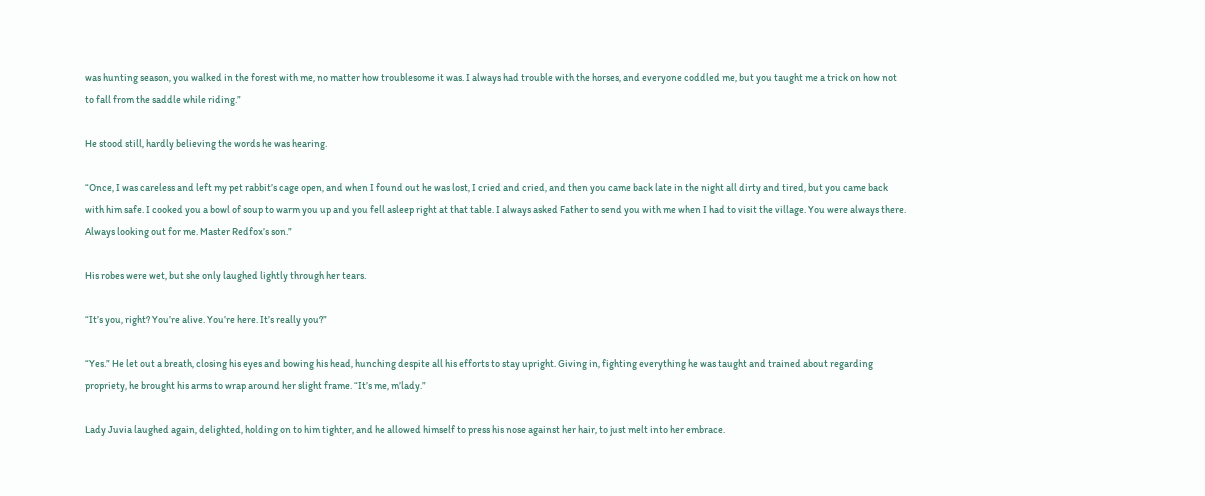was hunting season, you walked in the forest with me, no matter how troublesome it was. I always had trouble with the horses, and everyone coddled me, but you taught me a trick on how not to fall from the saddle while riding.”

He stood still, hardly believing the words he was hearing.

“Once, I was careless and left my pet rabbit’s cage open, and when I found out he was lost, I cried and cried, and then you came back late in the night all dirty and tired, but you came back with him safe. I cooked you a bowl of soup to warm you up and you fell asleep right at that table. I always asked Father to send you with me when I had to visit the village. You were always there. Always looking out for me. Master Redfox’s son.”

His robes were wet, but she only laughed lightly through her tears.

“It’s you, right? You’re alive. You’re here. It’s really you?”

“Yes.” He let out a breath, closing his eyes and bowing his head, hunching despite all his efforts to stay upright. Giving in, fighting everything he was taught and trained about regarding propriety, he brought his arms to wrap around her slight frame. “It’s me, m’lady.”

Lady Juvia laughed again, delighted, holding on to him tighter, and he allowed himself to press his nose against her hair, to just melt into her embrace.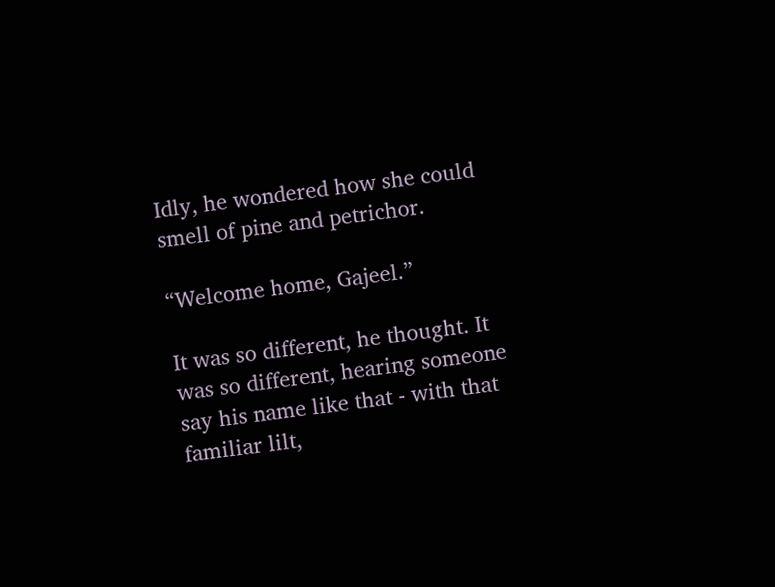Idly, he wondered how she could smell of pine and petrichor.

“Welcome home, Gajeel.”

It was so different, he thought. It was so different, hearing someone say his name like that - with that familiar lilt,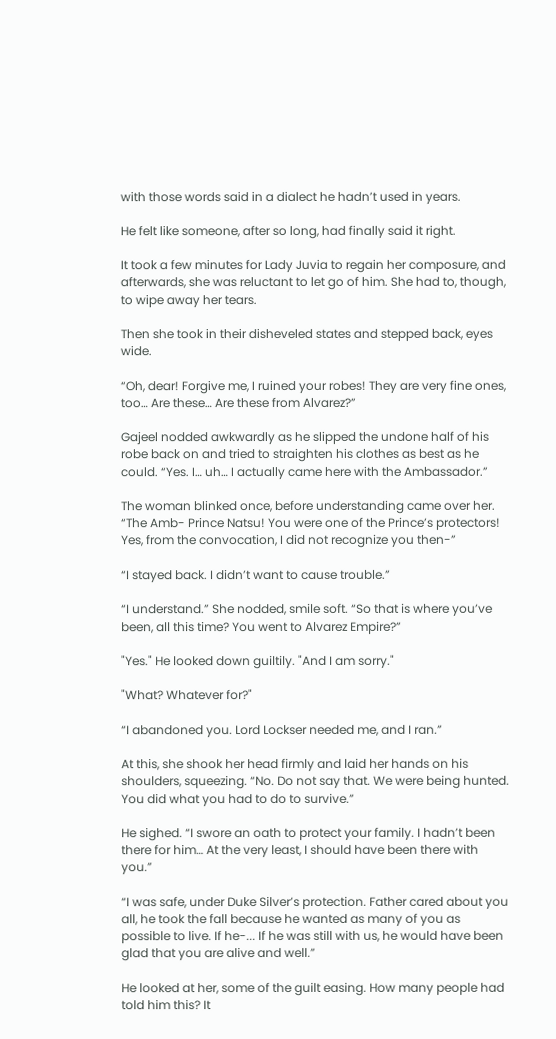with those words said in a dialect he hadn’t used in years.

He felt like someone, after so long, had finally said it right.

It took a few minutes for Lady Juvia to regain her composure, and afterwards, she was reluctant to let go of him. She had to, though, to wipe away her tears.

Then she took in their disheveled states and stepped back, eyes wide.

“Oh, dear! Forgive me, I ruined your robes! They are very fine ones, too… Are these… Are these from Alvarez?”

Gajeel nodded awkwardly as he slipped the undone half of his robe back on and tried to straighten his clothes as best as he could. “Yes. I… uh… I actually came here with the Ambassador.”

The woman blinked once, before understanding came over her. “The Amb- Prince Natsu! You were one of the Prince’s protectors! Yes, from the convocation, I did not recognize you then-”

“I stayed back. I didn’t want to cause trouble.”

“I understand.” She nodded, smile soft. “So that is where you’ve been, all this time? You went to Alvarez Empire?”

"Yes." He looked down guiltily. "And I am sorry."

"What? Whatever for?"

“I abandoned you. Lord Lockser needed me, and I ran.”

At this, she shook her head firmly and laid her hands on his shoulders, squeezing. “No. Do not say that. We were being hunted. You did what you had to do to survive.”

He sighed. “I swore an oath to protect your family. I hadn’t been there for him… At the very least, I should have been there with you.”

“I was safe, under Duke Silver’s protection. Father cared about you all, he took the fall because he wanted as many of you as possible to live. If he-... If he was still with us, he would have been glad that you are alive and well.”

He looked at her, some of the guilt easing. How many people had told him this? It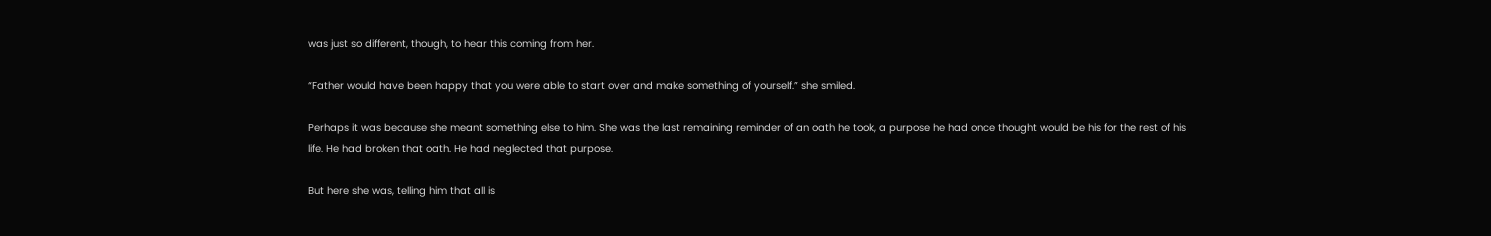was just so different, though, to hear this coming from her.

“Father would have been happy that you were able to start over and make something of yourself.” she smiled.

Perhaps it was because she meant something else to him. She was the last remaining reminder of an oath he took, a purpose he had once thought would be his for the rest of his life. He had broken that oath. He had neglected that purpose.

But here she was, telling him that all is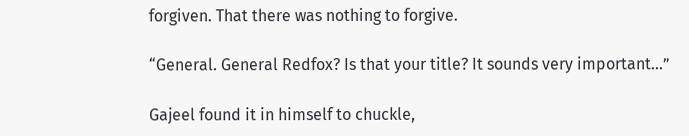forgiven. That there was nothing to forgive.

“General. General Redfox? Is that your title? It sounds very important...”

Gajeel found it in himself to chuckle,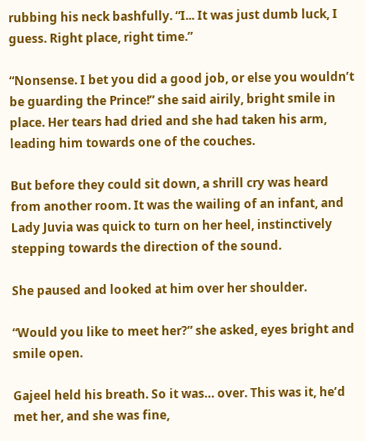rubbing his neck bashfully. “I... It was just dumb luck, I guess. Right place, right time.”

“Nonsense. I bet you did a good job, or else you wouldn’t be guarding the Prince!” she said airily, bright smile in place. Her tears had dried and she had taken his arm, leading him towards one of the couches.

But before they could sit down, a shrill cry was heard from another room. It was the wailing of an infant, and Lady Juvia was quick to turn on her heel, instinctively stepping towards the direction of the sound.

She paused and looked at him over her shoulder.

“Would you like to meet her?” she asked, eyes bright and smile open.

Gajeel held his breath. So it was… over. This was it, he’d met her, and she was fine,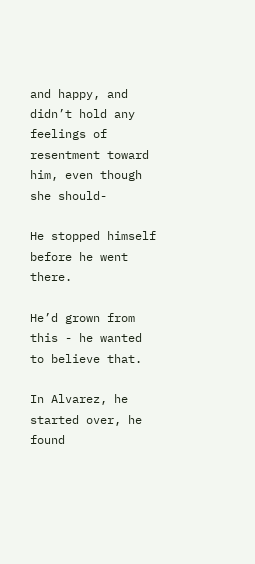and happy, and didn’t hold any feelings of resentment toward him, even though she should-

He stopped himself before he went there.

He’d grown from this - he wanted to believe that.

In Alvarez, he started over, he found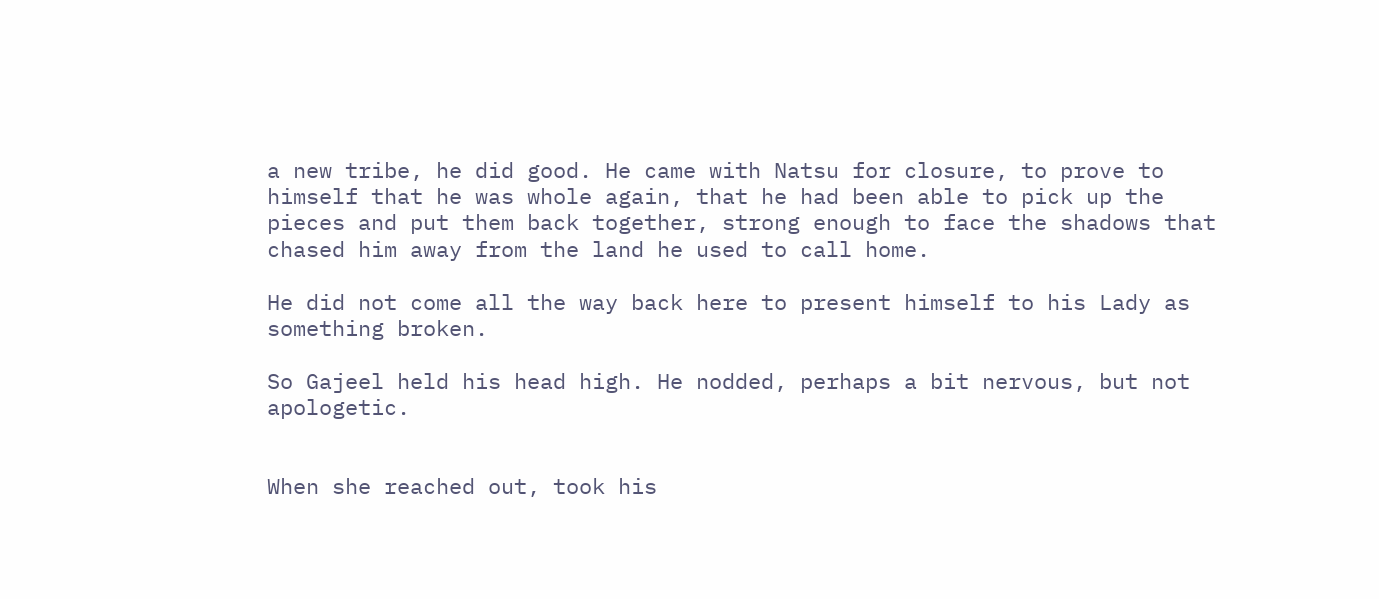a new tribe, he did good. He came with Natsu for closure, to prove to himself that he was whole again, that he had been able to pick up the pieces and put them back together, strong enough to face the shadows that chased him away from the land he used to call home.

He did not come all the way back here to present himself to his Lady as something broken.

So Gajeel held his head high. He nodded, perhaps a bit nervous, but not apologetic.


When she reached out, took his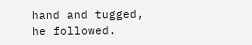hand and tugged, he followed.